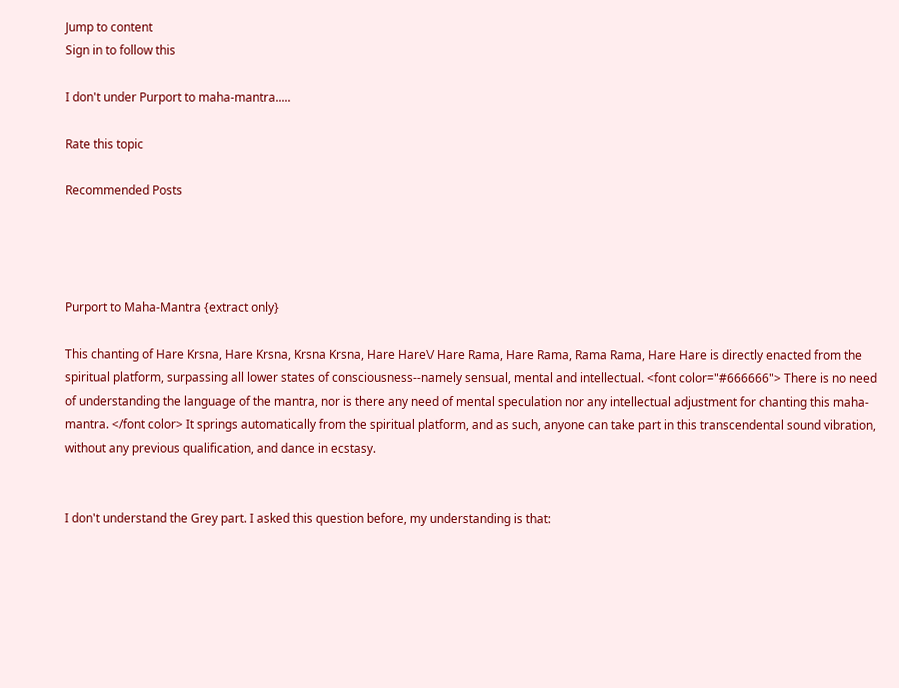Jump to content
Sign in to follow this

I don't under Purport to maha-mantra.....

Rate this topic

Recommended Posts




Purport to Maha-Mantra {extract only}

This chanting of Hare Krsna, Hare Krsna, Krsna Krsna, Hare Hare\/ Hare Rama, Hare Rama, Rama Rama, Hare Hare is directly enacted from the spiritual platform, surpassing all lower states of consciousness--namely sensual, mental and intellectual. <font color="#666666"> There is no need of understanding the language of the mantra, nor is there any need of mental speculation nor any intellectual adjustment for chanting this maha-mantra. </font color> It springs automatically from the spiritual platform, and as such, anyone can take part in this transcendental sound vibration, without any previous qualification, and dance in ecstasy.


I don't understand the Grey part. I asked this question before, my understanding is that: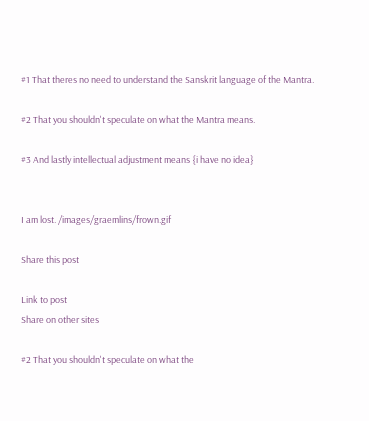#1 That theres no need to understand the Sanskrit language of the Mantra.

#2 That you shouldn't speculate on what the Mantra means.

#3 And lastly intellectual adjustment means {i have no idea}


I am lost. /images/graemlins/frown.gif

Share this post

Link to post
Share on other sites

#2 That you shouldn't speculate on what the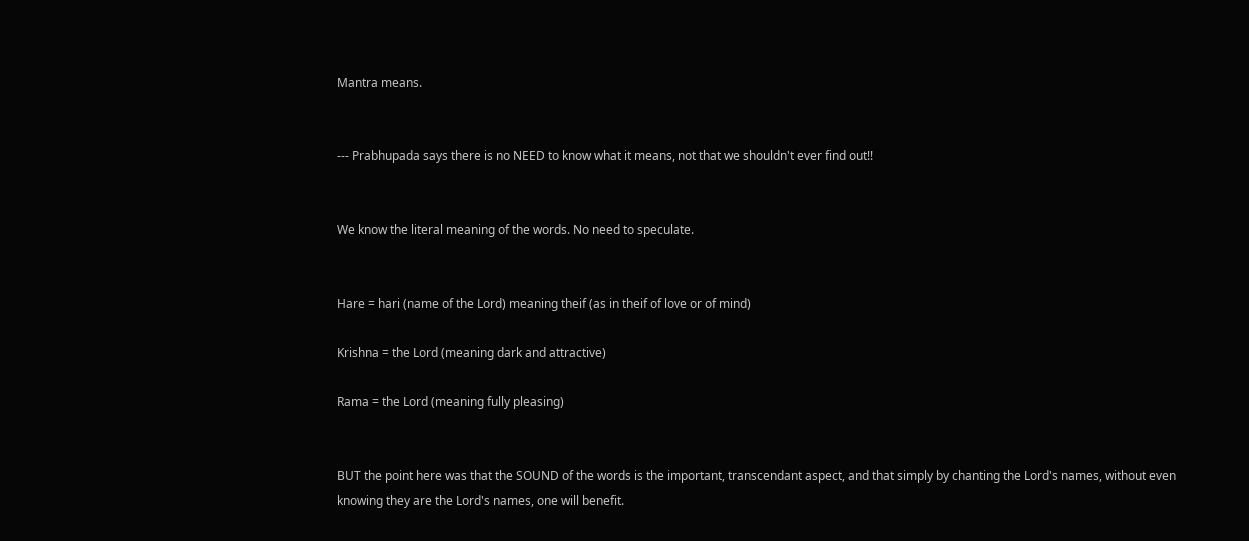Mantra means.


--- Prabhupada says there is no NEED to know what it means, not that we shouldn't ever find out!!


We know the literal meaning of the words. No need to speculate.


Hare = hari (name of the Lord) meaning theif (as in theif of love or of mind)

Krishna = the Lord (meaning dark and attractive)

Rama = the Lord (meaning fully pleasing)


BUT the point here was that the SOUND of the words is the important, transcendant aspect, and that simply by chanting the Lord's names, without even knowing they are the Lord's names, one will benefit.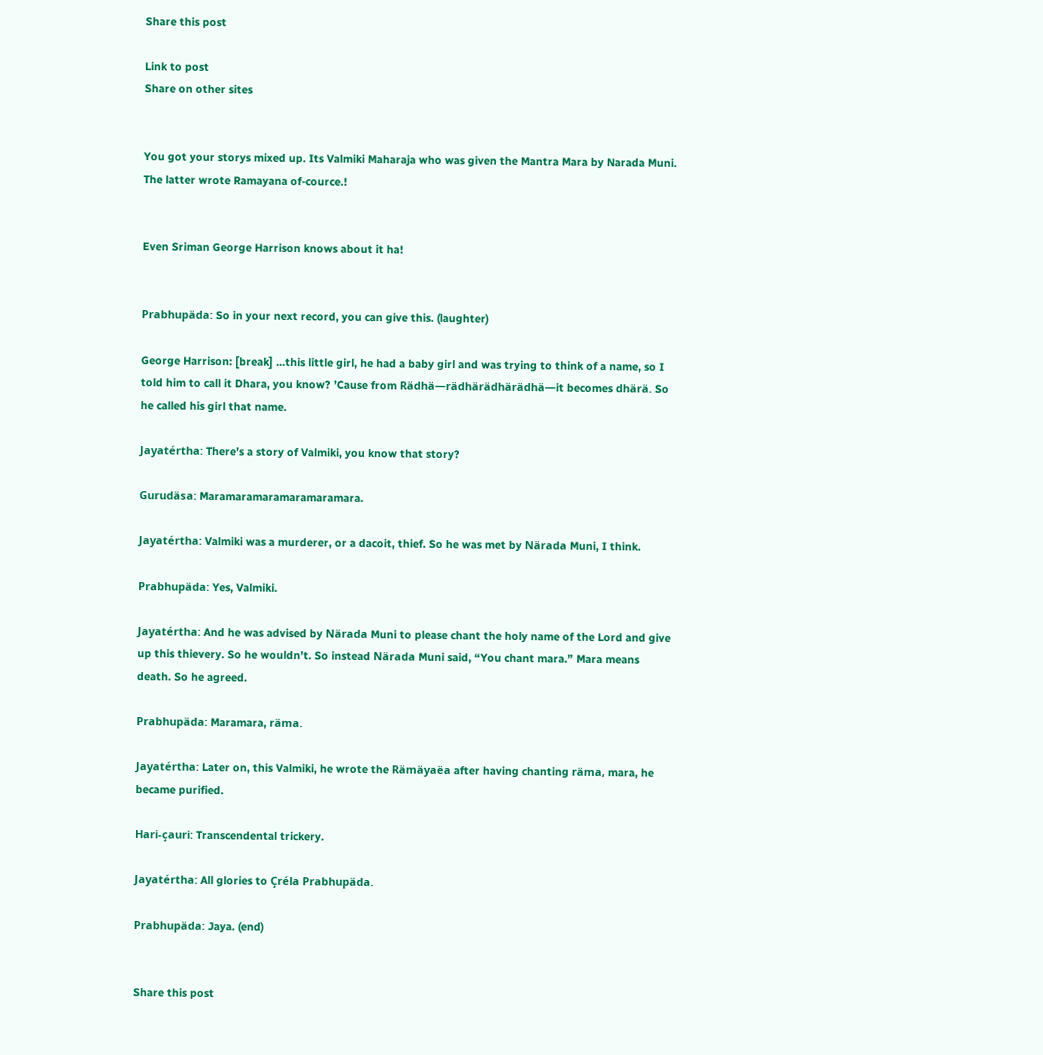Share this post

Link to post
Share on other sites


You got your storys mixed up. Its Valmiki Maharaja who was given the Mantra Mara by Narada Muni. The latter wrote Ramayana of-cource.!


Even Sriman George Harrison knows about it ha!


Prabhupäda: So in your next record, you can give this. (laughter)

George Harrison: [break] ...this little girl, he had a baby girl and was trying to think of a name, so I told him to call it Dhara, you know? ’Cause from Rädhä—rädhärädhärädhä—it becomes dhärä. So he called his girl that name.

Jayatértha: There’s a story of Valmiki, you know that story?

Gurudäsa: Maramaramaramaramaramara.

Jayatértha: Valmiki was a murderer, or a dacoit, thief. So he was met by Närada Muni, I think.

Prabhupäda: Yes, Valmiki.

Jayatértha: And he was advised by Närada Muni to please chant the holy name of the Lord and give up this thievery. So he wouldn’t. So instead Närada Muni said, “You chant mara.” Mara means death. So he agreed.

Prabhupäda: Maramara, räma.

Jayatértha: Later on, this Valmiki, he wrote the Rämäyaëa after having chanting räma, mara, he became purified.

Hari-çauri: Transcendental trickery.

Jayatértha: All glories to Çréla Prabhupäda.

Prabhupäda: Jaya. (end)


Share this post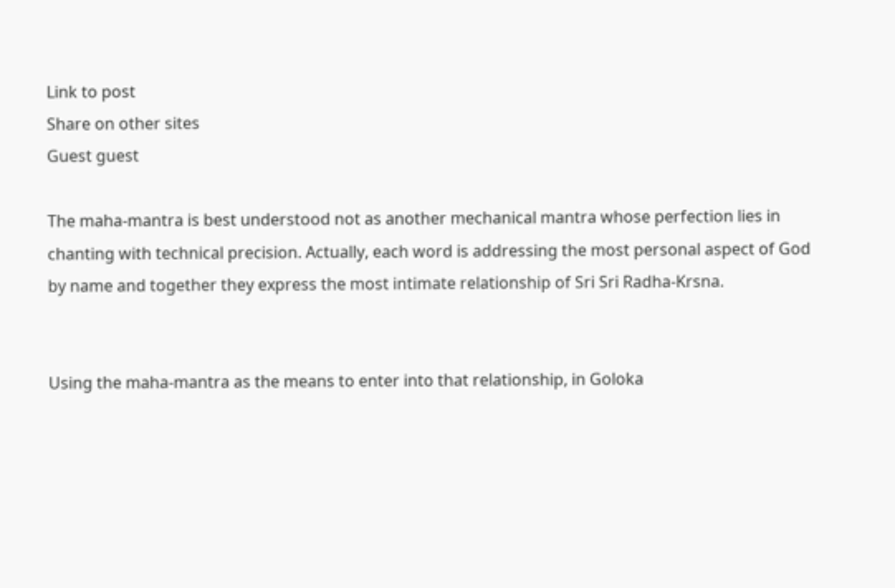Link to post
Share on other sites
Guest guest

The maha-mantra is best understood not as another mechanical mantra whose perfection lies in chanting with technical precision. Actually, each word is addressing the most personal aspect of God by name and together they express the most intimate relationship of Sri Sri Radha-Krsna.


Using the maha-mantra as the means to enter into that relationship, in Goloka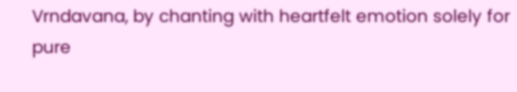Vrndavana, by chanting with heartfelt emotion solely for pure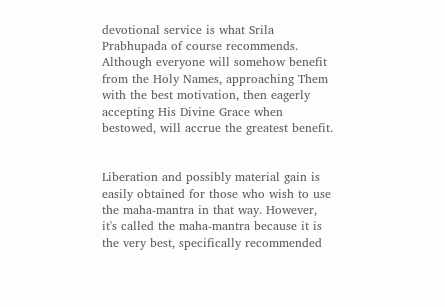devotional service is what Srila Prabhupada of course recommends. Although everyone will somehow benefit from the Holy Names, approaching Them with the best motivation, then eagerly accepting His Divine Grace when bestowed, will accrue the greatest benefit.


Liberation and possibly material gain is easily obtained for those who wish to use the maha-mantra in that way. However, it's called the maha-mantra because it is the very best, specifically recommended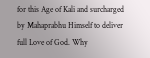for this Age of Kali and surcharged by Mahaprabhu Himself to deliver full Love of God. Why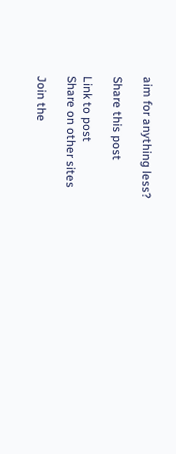aim for anything less?

Share this post

Link to post
Share on other sites

Join the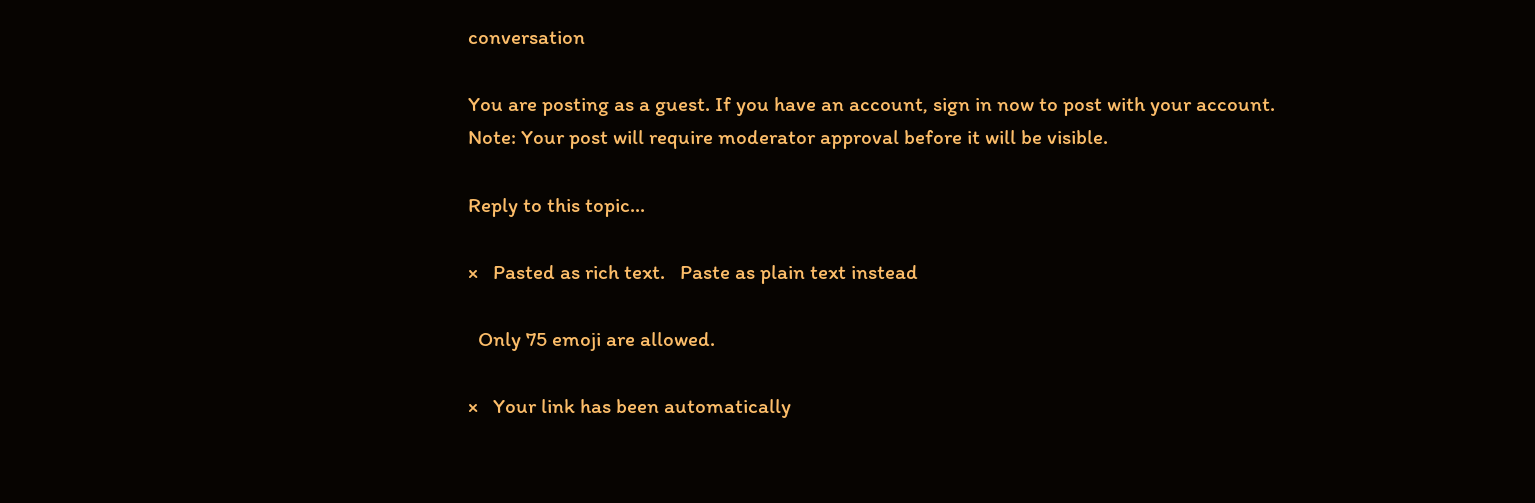conversation

You are posting as a guest. If you have an account, sign in now to post with your account.
Note: Your post will require moderator approval before it will be visible.

Reply to this topic...

×   Pasted as rich text.   Paste as plain text instead

  Only 75 emoji are allowed.

×   Your link has been automatically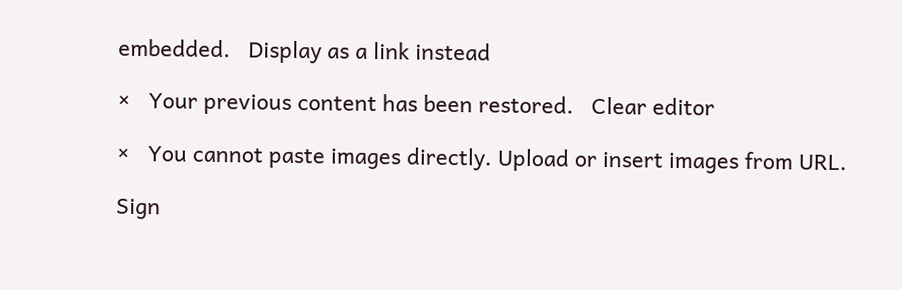embedded.   Display as a link instead

×   Your previous content has been restored.   Clear editor

×   You cannot paste images directly. Upload or insert images from URL.

Sign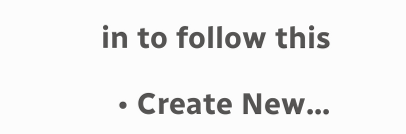in to follow this

  • Create New...